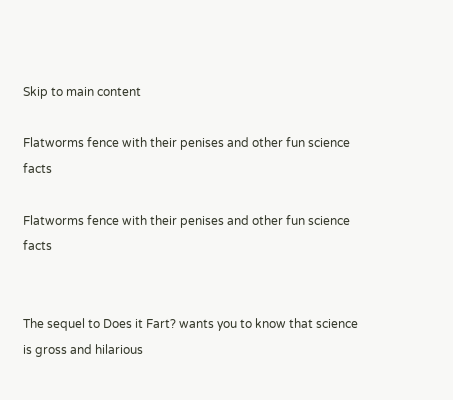Skip to main content

Flatworms fence with their penises and other fun science facts

Flatworms fence with their penises and other fun science facts


The sequel to Does it Fart? wants you to know that science is gross and hilarious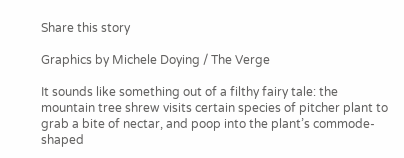Share this story

Graphics by Michele Doying / The Verge

It sounds like something out of a filthy fairy tale: the mountain tree shrew visits certain species of pitcher plant to grab a bite of nectar, and poop into the plant’s commode-shaped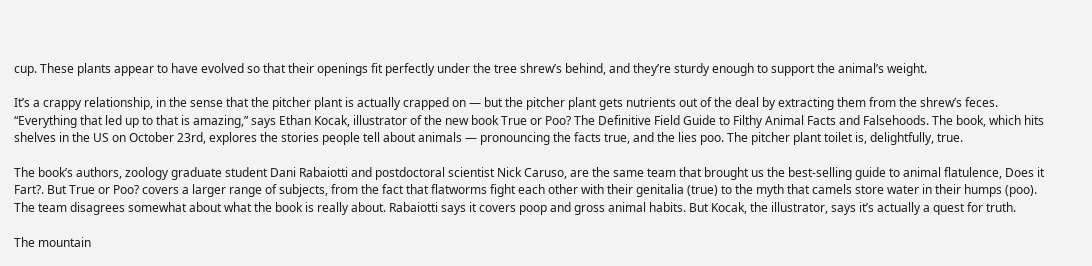cup. These plants appear to have evolved so that their openings fit perfectly under the tree shrew’s behind, and they’re sturdy enough to support the animal’s weight.

It’s a crappy relationship, in the sense that the pitcher plant is actually crapped on — but the pitcher plant gets nutrients out of the deal by extracting them from the shrew’s feces. “Everything that led up to that is amazing,” says Ethan Kocak, illustrator of the new book True or Poo? The Definitive Field Guide to Filthy Animal Facts and Falsehoods. The book, which hits shelves in the US on October 23rd, explores the stories people tell about animals — pronouncing the facts true, and the lies poo. The pitcher plant toilet is, delightfully, true.

The book’s authors, zoology graduate student Dani Rabaiotti and postdoctoral scientist Nick Caruso, are the same team that brought us the best-selling guide to animal flatulence, Does it Fart?. But True or Poo? covers a larger range of subjects, from the fact that flatworms fight each other with their genitalia (true) to the myth that camels store water in their humps (poo). The team disagrees somewhat about what the book is really about. Rabaiotti says it covers poop and gross animal habits. But Kocak, the illustrator, says it’s actually a quest for truth.

The mountain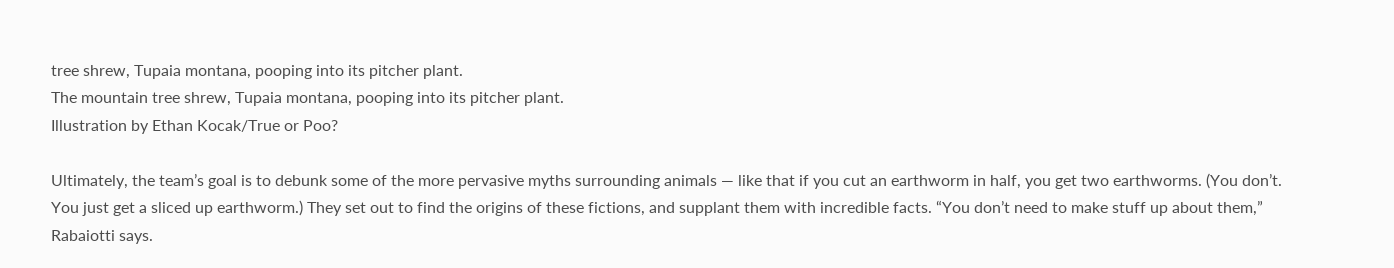tree shrew, Tupaia montana, pooping into its pitcher plant.
The mountain tree shrew, Tupaia montana, pooping into its pitcher plant.
Illustration by Ethan Kocak/True or Poo?

Ultimately, the team’s goal is to debunk some of the more pervasive myths surrounding animals — like that if you cut an earthworm in half, you get two earthworms. (You don’t. You just get a sliced up earthworm.) They set out to find the origins of these fictions, and supplant them with incredible facts. “You don’t need to make stuff up about them,” Rabaiotti says.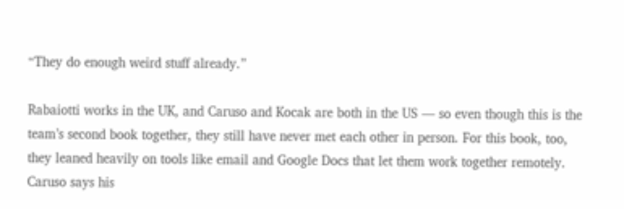“They do enough weird stuff already.”

Rabaiotti works in the UK, and Caruso and Kocak are both in the US — so even though this is the team’s second book together, they still have never met each other in person. For this book, too, they leaned heavily on tools like email and Google Docs that let them work together remotely. Caruso says his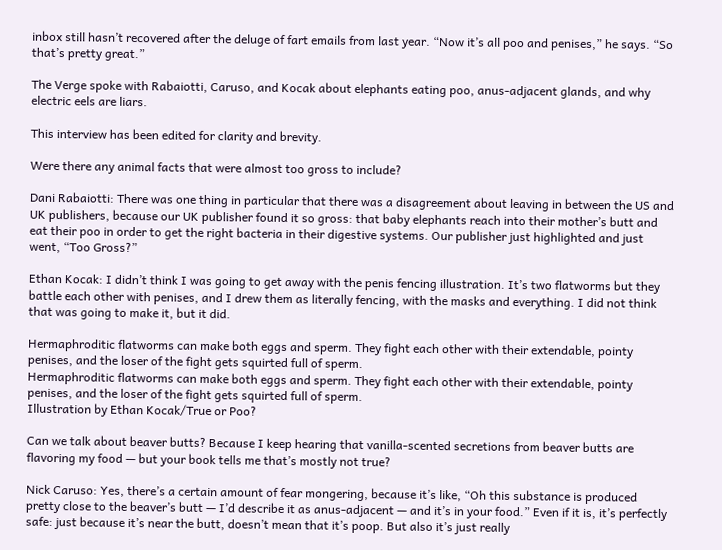inbox still hasn’t recovered after the deluge of fart emails from last year. “Now it’s all poo and penises,” he says. “So that’s pretty great.”

The Verge spoke with Rabaiotti, Caruso, and Kocak about elephants eating poo, anus-adjacent glands, and why electric eels are liars.

This interview has been edited for clarity and brevity.

Were there any animal facts that were almost too gross to include?

Dani Rabaiotti: There was one thing in particular that there was a disagreement about leaving in between the US and UK publishers, because our UK publisher found it so gross: that baby elephants reach into their mother’s butt and eat their poo in order to get the right bacteria in their digestive systems. Our publisher just highlighted and just went, “Too Gross?”

Ethan Kocak: I didn’t think I was going to get away with the penis fencing illustration. It’s two flatworms but they battle each other with penises, and I drew them as literally fencing, with the masks and everything. I did not think that was going to make it, but it did.

Hermaphroditic flatworms can make both eggs and sperm. They fight each other with their extendable, pointy penises, and the loser of the fight gets squirted full of sperm.
Hermaphroditic flatworms can make both eggs and sperm. They fight each other with their extendable, pointy penises, and the loser of the fight gets squirted full of sperm.
Illustration by Ethan Kocak/True or Poo?

Can we talk about beaver butts? Because I keep hearing that vanilla-scented secretions from beaver butts are flavoring my food — but your book tells me that’s mostly not true?

Nick Caruso: Yes, there’s a certain amount of fear mongering, because it’s like, “Oh this substance is produced pretty close to the beaver’s butt — I’d describe it as anus-adjacent — and it’s in your food.” Even if it is, it’s perfectly safe: just because it’s near the butt, doesn’t mean that it’s poop. But also it’s just really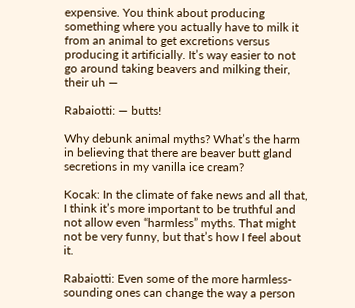expensive. You think about producing something where you actually have to milk it from an animal to get excretions versus producing it artificially. It’s way easier to not go around taking beavers and milking their, their uh —

Rabaiotti: — butts!

Why debunk animal myths? What’s the harm in believing that there are beaver butt gland secretions in my vanilla ice cream?

Kocak: In the climate of fake news and all that, I think it’s more important to be truthful and not allow even “harmless” myths. That might not be very funny, but that’s how I feel about it.

Rabaiotti: Even some of the more harmless-sounding ones can change the way a person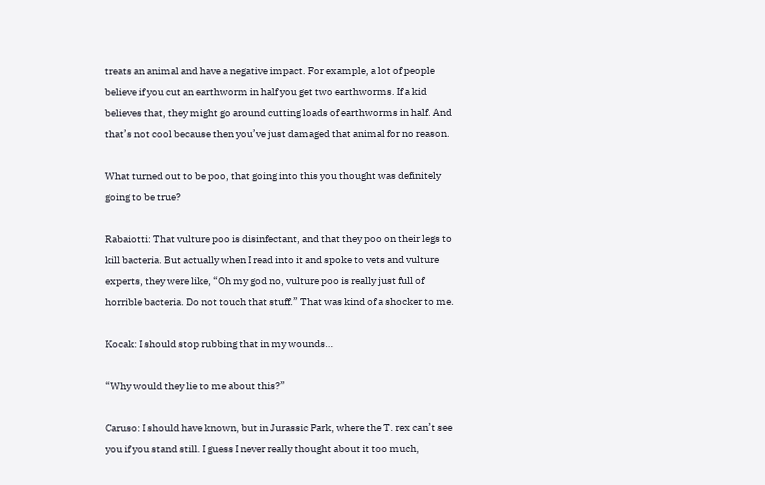treats an animal and have a negative impact. For example, a lot of people believe if you cut an earthworm in half you get two earthworms. If a kid believes that, they might go around cutting loads of earthworms in half. And that’s not cool because then you’ve just damaged that animal for no reason.

What turned out to be poo, that going into this you thought was definitely going to be true?

Rabaiotti: That vulture poo is disinfectant, and that they poo on their legs to kill bacteria. But actually when I read into it and spoke to vets and vulture experts, they were like, “Oh my god no, vulture poo is really just full of horrible bacteria. Do not touch that stuff.” That was kind of a shocker to me.

Kocak: I should stop rubbing that in my wounds…

“Why would they lie to me about this?”

Caruso: I should have known, but in Jurassic Park, where the T. rex can’t see you if you stand still. I guess I never really thought about it too much,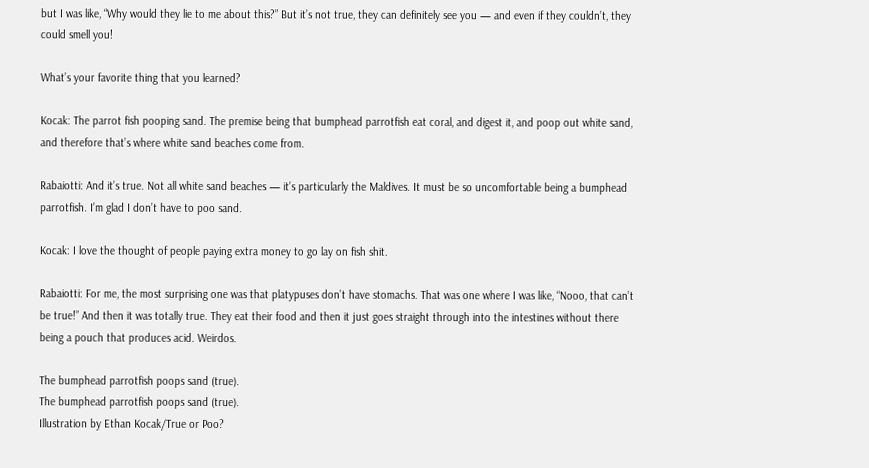but I was like, “Why would they lie to me about this?” But it’s not true, they can definitely see you — and even if they couldn’t, they could smell you!

What’s your favorite thing that you learned?

Kocak: The parrot fish pooping sand. The premise being that bumphead parrotfish eat coral, and digest it, and poop out white sand, and therefore that’s where white sand beaches come from.

Rabaiotti: And it’s true. Not all white sand beaches — it’s particularly the Maldives. It must be so uncomfortable being a bumphead parrotfish. I’m glad I don’t have to poo sand.

Kocak: I love the thought of people paying extra money to go lay on fish shit.

Rabaiotti: For me, the most surprising one was that platypuses don’t have stomachs. That was one where I was like, “Nooo, that can’t be true!” And then it was totally true. They eat their food and then it just goes straight through into the intestines without there being a pouch that produces acid. Weirdos.

The bumphead parrotfish poops sand (true).
The bumphead parrotfish poops sand (true).
Illustration by Ethan Kocak/True or Poo?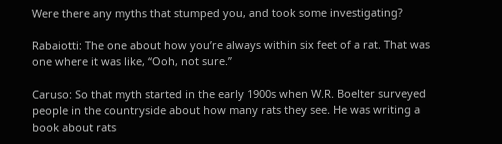Were there any myths that stumped you, and took some investigating?

Rabaiotti: The one about how you’re always within six feet of a rat. That was one where it was like, “Ooh, not sure.”

Caruso: So that myth started in the early 1900s when W.R. Boelter surveyed people in the countryside about how many rats they see. He was writing a book about rats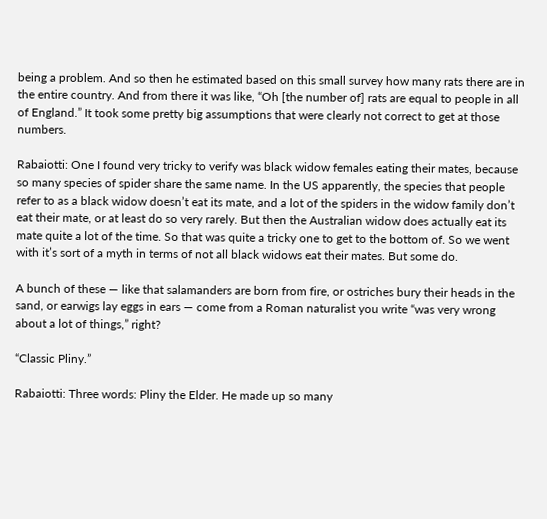being a problem. And so then he estimated based on this small survey how many rats there are in the entire country. And from there it was like, “Oh [the number of] rats are equal to people in all of England.” It took some pretty big assumptions that were clearly not correct to get at those numbers.

Rabaiotti: One I found very tricky to verify was black widow females eating their mates, because so many species of spider share the same name. In the US apparently, the species that people refer to as a black widow doesn’t eat its mate, and a lot of the spiders in the widow family don’t eat their mate, or at least do so very rarely. But then the Australian widow does actually eat its mate quite a lot of the time. So that was quite a tricky one to get to the bottom of. So we went with it’s sort of a myth in terms of not all black widows eat their mates. But some do.

A bunch of these — like that salamanders are born from fire, or ostriches bury their heads in the sand, or earwigs lay eggs in ears — come from a Roman naturalist you write “was very wrong about a lot of things,” right?

“Classic Pliny.”

Rabaiotti: Three words: Pliny the Elder. He made up so many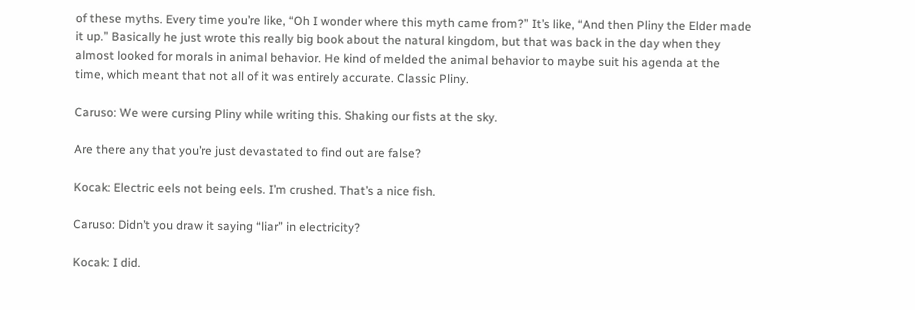of these myths. Every time you’re like, “Oh I wonder where this myth came from?” It’s like, “And then Pliny the Elder made it up.” Basically he just wrote this really big book about the natural kingdom, but that was back in the day when they almost looked for morals in animal behavior. He kind of melded the animal behavior to maybe suit his agenda at the time, which meant that not all of it was entirely accurate. Classic Pliny.

Caruso: We were cursing Pliny while writing this. Shaking our fists at the sky.

Are there any that you’re just devastated to find out are false?

Kocak: Electric eels not being eels. I’m crushed. That’s a nice fish.

Caruso: Didn’t you draw it saying “liar” in electricity?

Kocak: I did.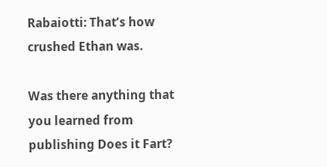Rabaiotti: That’s how crushed Ethan was.

Was there anything that you learned from publishing Does it Fart?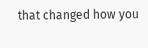that changed how you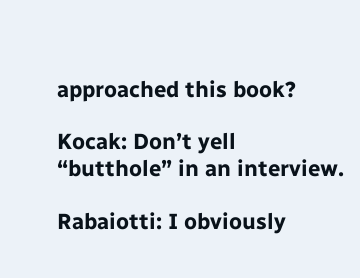approached this book?

Kocak: Don’t yell “butthole” in an interview.

Rabaiotti: I obviously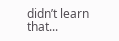didn’t learn that...